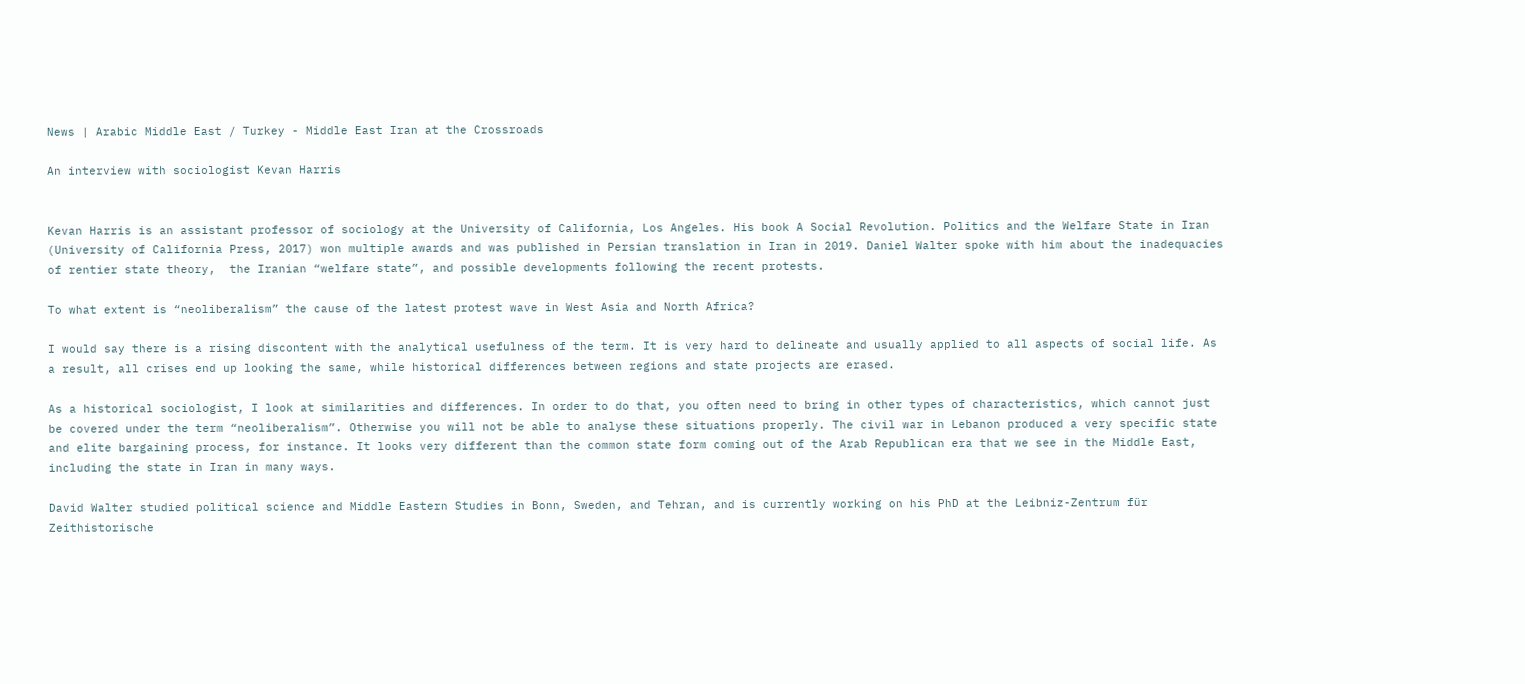News | Arabic Middle East / Turkey - Middle East Iran at the Crossroads

An interview with sociologist Kevan Harris


Kevan Harris is an assistant professor of sociology at the University of California, Los Angeles. His book A Social Revolution. Politics and the Welfare State in Iran (University of California Press, 2017) won multiple awards and was published in Persian translation in Iran in 2019. Daniel Walter spoke with him about the inadequacies of rentier state theory,  the Iranian “welfare state”, and possible developments following the recent protests.

To what extent is “neoliberalism” the cause of the latest protest wave in West Asia and North Africa?

I would say there is a rising discontent with the analytical usefulness of the term. It is very hard to delineate and usually applied to all aspects of social life. As a result, all crises end up looking the same, while historical differences between regions and state projects are erased.

As a historical sociologist, I look at similarities and differences. In order to do that, you often need to bring in other types of characteristics, which cannot just be covered under the term “neoliberalism”. Otherwise you will not be able to analyse these situations properly. The civil war in Lebanon produced a very specific state and elite bargaining process, for instance. It looks very different than the common state form coming out of the Arab Republican era that we see in the Middle East, including the state in Iran in many ways.

David Walter studied political science and Middle Eastern Studies in Bonn, Sweden, and Tehran, and is currently working on his PhD at the Leibniz-Zentrum für Zeithistorische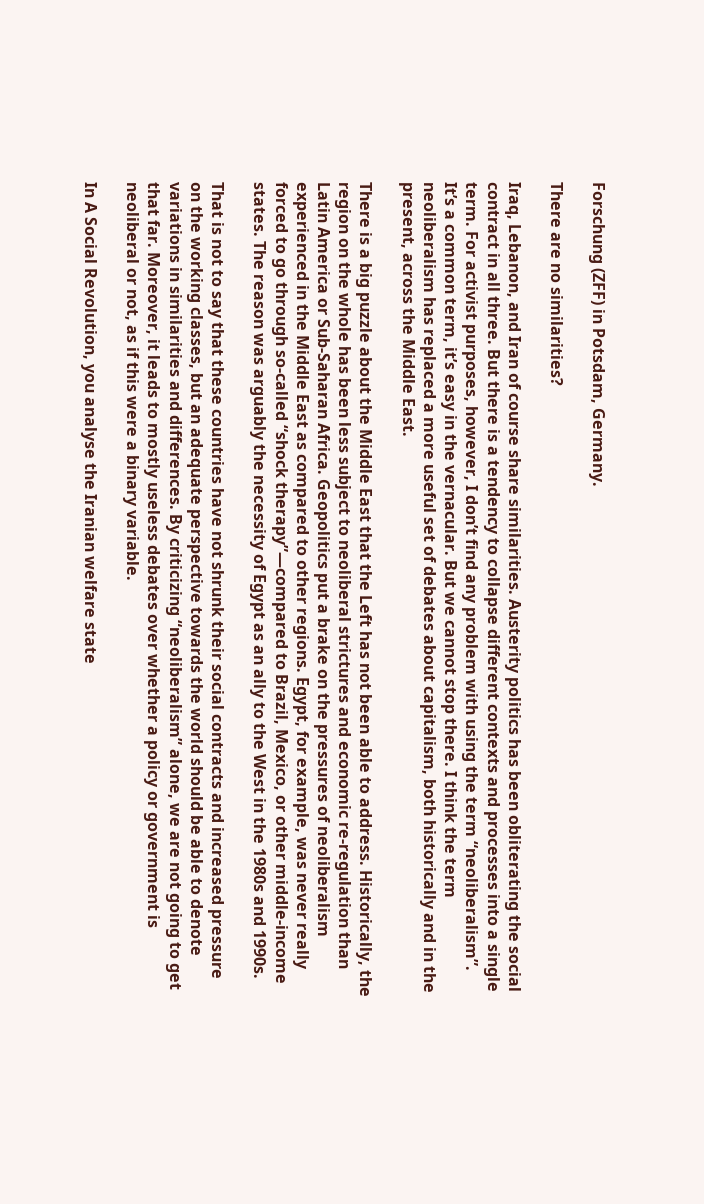Forschung (ZFF) in Potsdam, Germany.

There are no similarities?

Iraq, Lebanon, and Iran of course share similarities. Austerity politics has been obliterating the social contract in all three. But there is a tendency to collapse different contexts and processes into a single term. For activist purposes, however, I don’t find any problem with using the term “neoliberalism”. It’s a common term, it’s easy in the vernacular. But we cannot stop there. I think the term neoliberalism has replaced a more useful set of debates about capitalism, both historically and in the present, across the Middle East.

There is a big puzzle about the Middle East that the Left has not been able to address. Historically, the region on the whole has been less subject to neoliberal strictures and economic re-regulation than Latin America or Sub-Saharan Africa. Geopolitics put a brake on the pressures of neoliberalism experienced in the Middle East as compared to other regions. Egypt, for example, was never really forced to go through so-called “shock therapy”—compared to Brazil, Mexico, or other middle-income states. The reason was arguably the necessity of Egypt as an ally to the West in the 1980s and 1990s.

That is not to say that these countries have not shrunk their social contracts and increased pressure on the working classes, but an adequate perspective towards the world should be able to denote variations in similarities and differences. By criticizing “neoliberalism” alone, we are not going to get that far. Moreover, it leads to mostly useless debates over whether a policy or government is neoliberal or not, as if this were a binary variable.

In A Social Revolution, you analyse the Iranian welfare state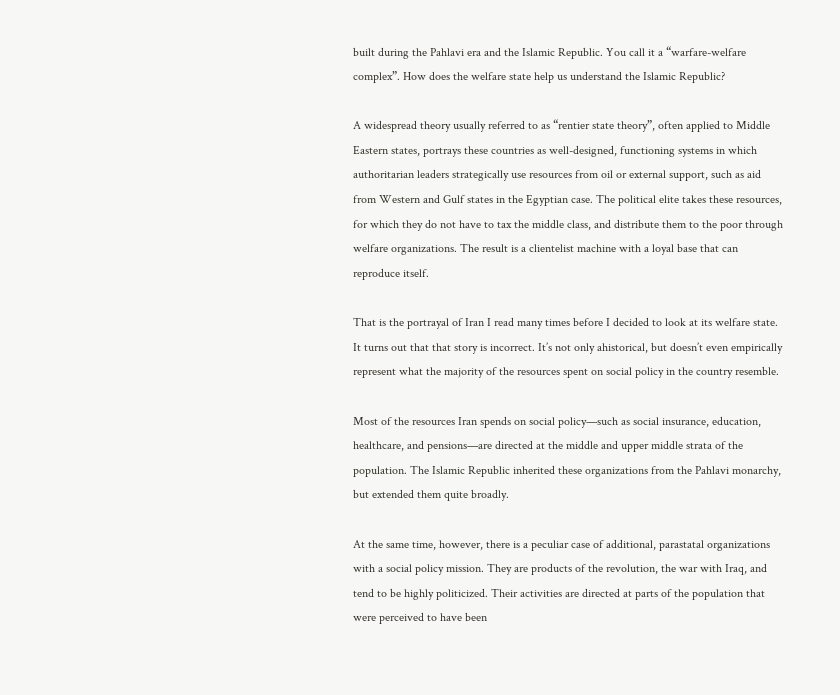built during the Pahlavi era and the Islamic Republic. You call it a “warfare-welfare complex”. How does the welfare state help us understand the Islamic Republic?

A widespread theory usually referred to as “rentier state theory”, often applied to Middle Eastern states, portrays these countries as well-designed, functioning systems in which authoritarian leaders strategically use resources from oil or external support, such as aid from Western and Gulf states in the Egyptian case. The political elite takes these resources, for which they do not have to tax the middle class, and distribute them to the poor through welfare organizations. The result is a clientelist machine with a loyal base that can reproduce itself.

That is the portrayal of Iran I read many times before I decided to look at its welfare state. It turns out that that story is incorrect. It’s not only ahistorical, but doesn’t even empirically represent what the majority of the resources spent on social policy in the country resemble.

Most of the resources Iran spends on social policy—such as social insurance, education, healthcare, and pensions—are directed at the middle and upper middle strata of the population. The Islamic Republic inherited these organizations from the Pahlavi monarchy, but extended them quite broadly.

At the same time, however, there is a peculiar case of additional, parastatal organizations with a social policy mission. They are products of the revolution, the war with Iraq, and tend to be highly politicized. Their activities are directed at parts of the population that were perceived to have been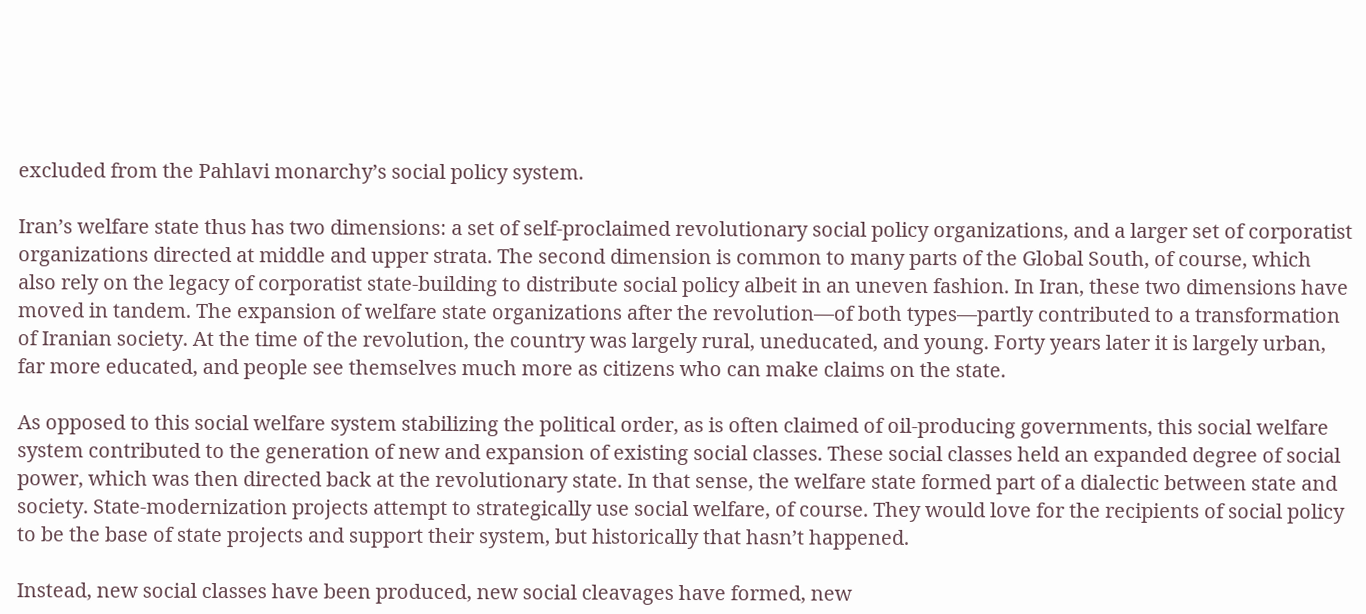excluded from the Pahlavi monarchy’s social policy system.

Iran’s welfare state thus has two dimensions: a set of self-proclaimed revolutionary social policy organizations, and a larger set of corporatist organizations directed at middle and upper strata. The second dimension is common to many parts of the Global South, of course, which also rely on the legacy of corporatist state-building to distribute social policy albeit in an uneven fashion. In Iran, these two dimensions have moved in tandem. The expansion of welfare state organizations after the revolution—of both types—partly contributed to a transformation of Iranian society. At the time of the revolution, the country was largely rural, uneducated, and young. Forty years later it is largely urban, far more educated, and people see themselves much more as citizens who can make claims on the state.

As opposed to this social welfare system stabilizing the political order, as is often claimed of oil-producing governments, this social welfare system contributed to the generation of new and expansion of existing social classes. These social classes held an expanded degree of social power, which was then directed back at the revolutionary state. In that sense, the welfare state formed part of a dialectic between state and society. State-modernization projects attempt to strategically use social welfare, of course. They would love for the recipients of social policy to be the base of state projects and support their system, but historically that hasn’t happened.

Instead, new social classes have been produced, new social cleavages have formed, new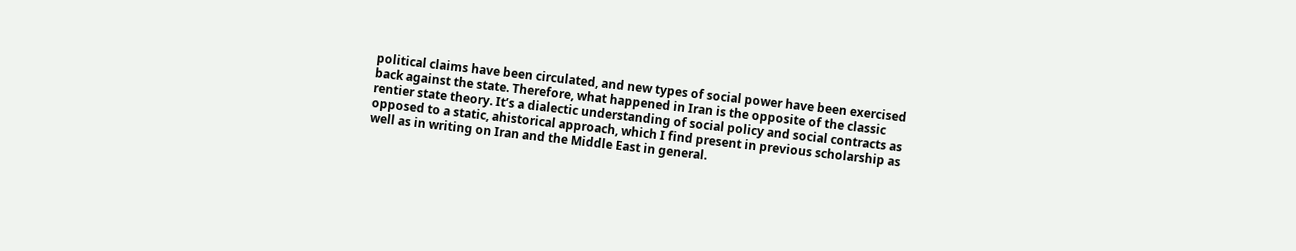political claims have been circulated, and new types of social power have been exercised back against the state. Therefore, what happened in Iran is the opposite of the classic rentier state theory. It’s a dialectic understanding of social policy and social contracts as opposed to a static, ahistorical approach, which I find present in previous scholarship as well as in writing on Iran and the Middle East in general.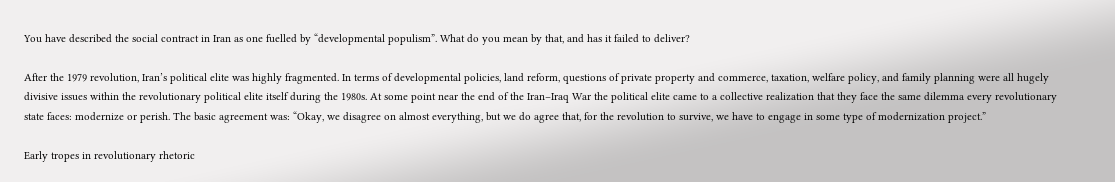You have described the social contract in Iran as one fuelled by “developmental populism”. What do you mean by that, and has it failed to deliver?

After the 1979 revolution, Iran’s political elite was highly fragmented. In terms of developmental policies, land reform, questions of private property and commerce, taxation, welfare policy, and family planning were all hugely divisive issues within the revolutionary political elite itself during the 1980s. At some point near the end of the Iran–Iraq War the political elite came to a collective realization that they face the same dilemma every revolutionary state faces: modernize or perish. The basic agreement was: “Okay, we disagree on almost everything, but we do agree that, for the revolution to survive, we have to engage in some type of modernization project.”

Early tropes in revolutionary rhetoric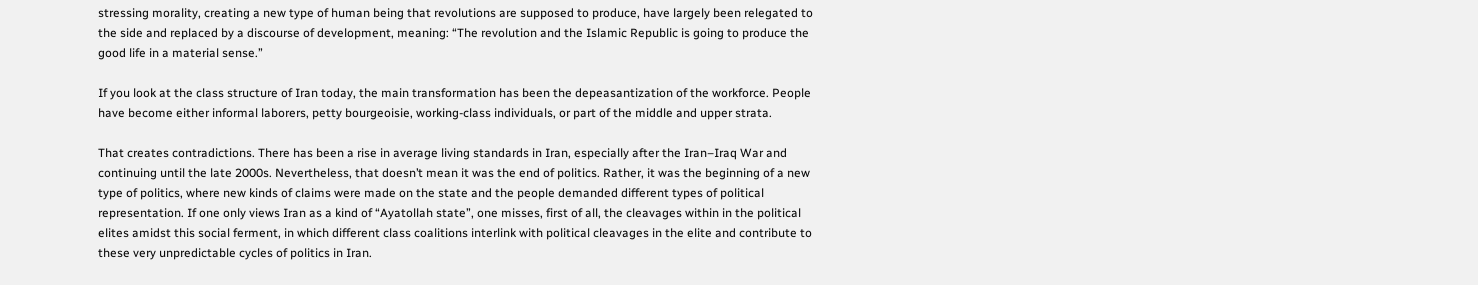stressing morality, creating a new type of human being that revolutions are supposed to produce, have largely been relegated to the side and replaced by a discourse of development, meaning: “The revolution and the Islamic Republic is going to produce the good life in a material sense.”

If you look at the class structure of Iran today, the main transformation has been the depeasantization of the workforce. People have become either informal laborers, petty bourgeoisie, working-class individuals, or part of the middle and upper strata.

That creates contradictions. There has been a rise in average living standards in Iran, especially after the Iran–Iraq War and continuing until the late 2000s. Nevertheless, that doesn’t mean it was the end of politics. Rather, it was the beginning of a new type of politics, where new kinds of claims were made on the state and the people demanded different types of political representation. If one only views Iran as a kind of “Ayatollah state”, one misses, first of all, the cleavages within in the political elites amidst this social ferment, in which different class coalitions interlink with political cleavages in the elite and contribute to these very unpredictable cycles of politics in Iran.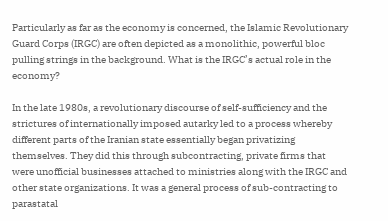Particularly as far as the economy is concerned, the Islamic Revolutionary Guard Corps (IRGC) are often depicted as a monolithic, powerful bloc pulling strings in the background. What is the IRGC’s actual role in the economy?

In the late 1980s, a revolutionary discourse of self-sufficiency and the strictures of internationally imposed autarky led to a process whereby different parts of the Iranian state essentially began privatizing themselves. They did this through subcontracting, private firms that were unofficial businesses attached to ministries along with the IRGC and other state organizations. It was a general process of sub-contracting to parastatal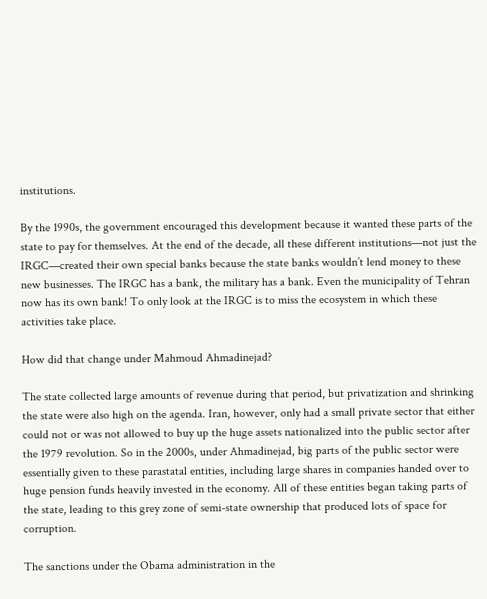institutions.

By the 1990s, the government encouraged this development because it wanted these parts of the state to pay for themselves. At the end of the decade, all these different institutions—not just the IRGC—created their own special banks because the state banks wouldn’t lend money to these new businesses. The IRGC has a bank, the military has a bank. Even the municipality of Tehran now has its own bank! To only look at the IRGC is to miss the ecosystem in which these activities take place.

How did that change under Mahmoud Ahmadinejad?

The state collected large amounts of revenue during that period, but privatization and shrinking the state were also high on the agenda. Iran, however, only had a small private sector that either could not or was not allowed to buy up the huge assets nationalized into the public sector after the 1979 revolution. So in the 2000s, under Ahmadinejad, big parts of the public sector were essentially given to these parastatal entities, including large shares in companies handed over to huge pension funds heavily invested in the economy. All of these entities began taking parts of the state, leading to this grey zone of semi-state ownership that produced lots of space for corruption.

The sanctions under the Obama administration in the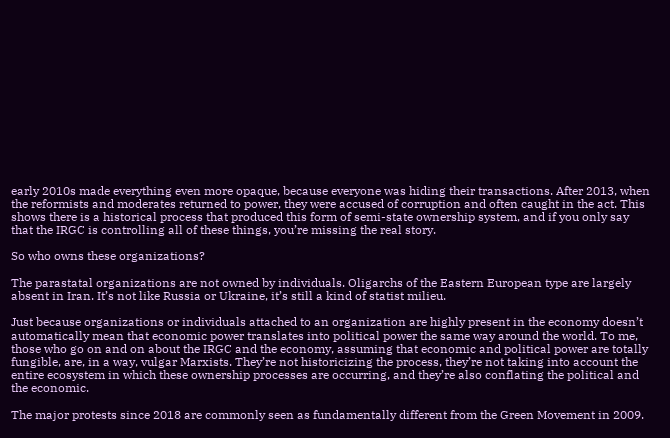early 2010s made everything even more opaque, because everyone was hiding their transactions. After 2013, when the reformists and moderates returned to power, they were accused of corruption and often caught in the act. This shows there is a historical process that produced this form of semi-state ownership system, and if you only say that the IRGC is controlling all of these things, you’re missing the real story.

So who owns these organizations?

The parastatal organizations are not owned by individuals. Oligarchs of the Eastern European type are largely absent in Iran. It’s not like Russia or Ukraine, it’s still a kind of statist milieu.

Just because organizations or individuals attached to an organization are highly present in the economy doesn’t automatically mean that economic power translates into political power the same way around the world. To me, those who go on and on about the IRGC and the economy, assuming that economic and political power are totally fungible, are, in a way, vulgar Marxists. They’re not historicizing the process, they’re not taking into account the entire ecosystem in which these ownership processes are occurring, and they’re also conflating the political and the economic.

The major protests since 2018 are commonly seen as fundamentally different from the Green Movement in 2009.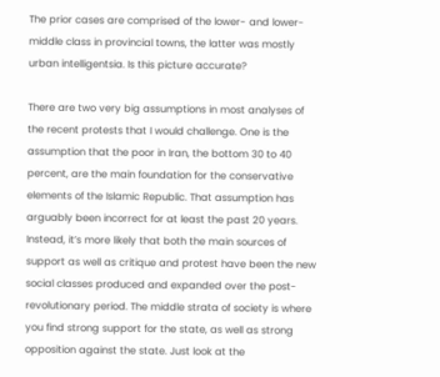The prior cases are comprised of the lower- and lower-middle class in provincial towns, the latter was mostly urban intelligentsia. Is this picture accurate?

There are two very big assumptions in most analyses of the recent protests that I would challenge. One is the assumption that the poor in Iran, the bottom 30 to 40 percent, are the main foundation for the conservative elements of the Islamic Republic. That assumption has arguably been incorrect for at least the past 20 years. Instead, it’s more likely that both the main sources of support as well as critique and protest have been the new social classes produced and expanded over the post-revolutionary period. The middle strata of society is where you find strong support for the state, as well as strong opposition against the state. Just look at the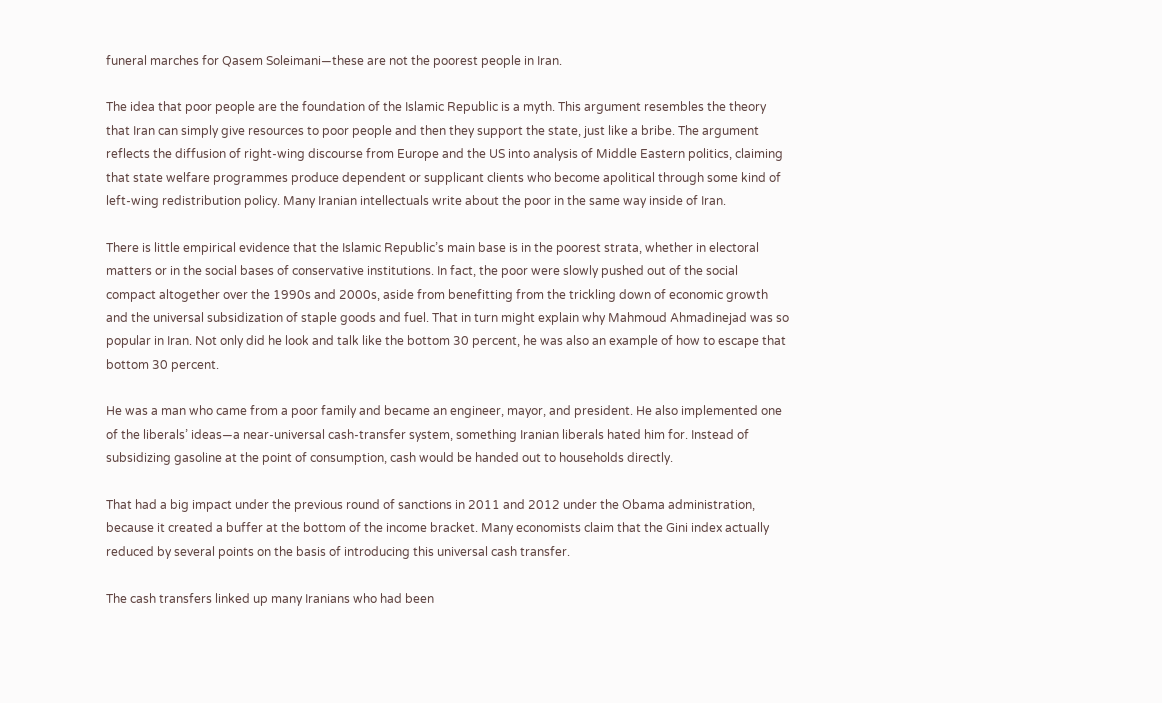funeral marches for Qasem Soleimani—these are not the poorest people in Iran.

The idea that poor people are the foundation of the Islamic Republic is a myth. This argument resembles the theory that Iran can simply give resources to poor people and then they support the state, just like a bribe. The argument reflects the diffusion of right-wing discourse from Europe and the US into analysis of Middle Eastern politics, claiming that state welfare programmes produce dependent or supplicant clients who become apolitical through some kind of left-wing redistribution policy. Many Iranian intellectuals write about the poor in the same way inside of Iran.

There is little empirical evidence that the Islamic Republic’s main base is in the poorest strata, whether in electoral matters or in the social bases of conservative institutions. In fact, the poor were slowly pushed out of the social compact altogether over the 1990s and 2000s, aside from benefitting from the trickling down of economic growth and the universal subsidization of staple goods and fuel. That in turn might explain why Mahmoud Ahmadinejad was so popular in Iran. Not only did he look and talk like the bottom 30 percent, he was also an example of how to escape that bottom 30 percent.

He was a man who came from a poor family and became an engineer, mayor, and president. He also implemented one of the liberals’ ideas—a near-universal cash-transfer system, something Iranian liberals hated him for. Instead of subsidizing gasoline at the point of consumption, cash would be handed out to households directly.

That had a big impact under the previous round of sanctions in 2011 and 2012 under the Obama administration, because it created a buffer at the bottom of the income bracket. Many economists claim that the Gini index actually reduced by several points on the basis of introducing this universal cash transfer.

The cash transfers linked up many Iranians who had been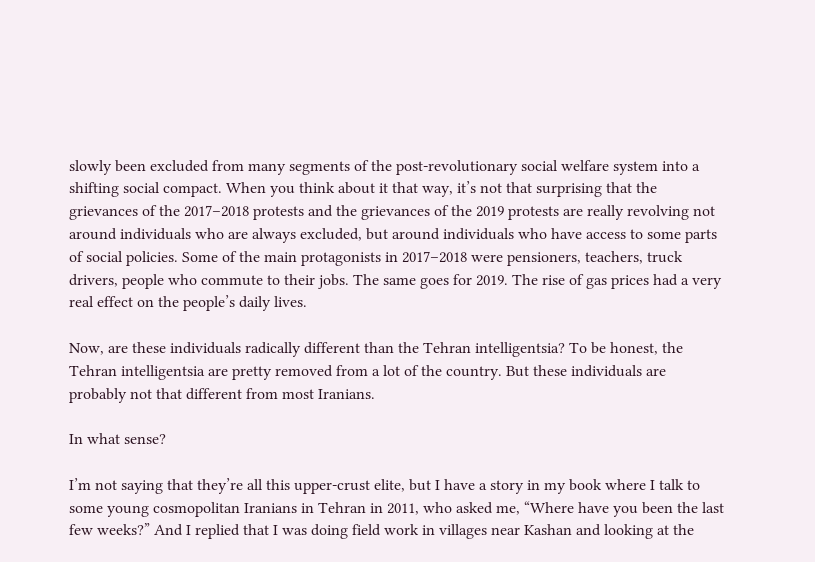slowly been excluded from many segments of the post-revolutionary social welfare system into a shifting social compact. When you think about it that way, it’s not that surprising that the grievances of the 2017–2018 protests and the grievances of the 2019 protests are really revolving not around individuals who are always excluded, but around individuals who have access to some parts of social policies. Some of the main protagonists in 2017–2018 were pensioners, teachers, truck drivers, people who commute to their jobs. The same goes for 2019. The rise of gas prices had a very real effect on the people’s daily lives.

Now, are these individuals radically different than the Tehran intelligentsia? To be honest, the Tehran intelligentsia are pretty removed from a lot of the country. But these individuals are probably not that different from most Iranians.

In what sense?

I’m not saying that they’re all this upper-crust elite, but I have a story in my book where I talk to some young cosmopolitan Iranians in Tehran in 2011, who asked me, “Where have you been the last few weeks?” And I replied that I was doing field work in villages near Kashan and looking at the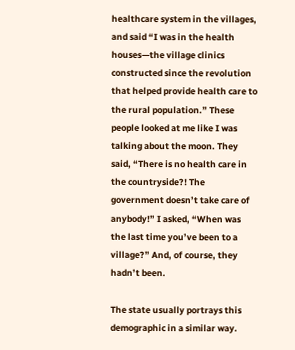healthcare system in the villages, and said “I was in the health houses—the village clinics constructed since the revolution that helped provide health care to the rural population.” These people looked at me like I was talking about the moon. They said, “There is no health care in the countryside?! The government doesn’t take care of anybody!” I asked, “When was the last time you’ve been to a village?” And, of course, they hadn’t been.

The state usually portrays this demographic in a similar way.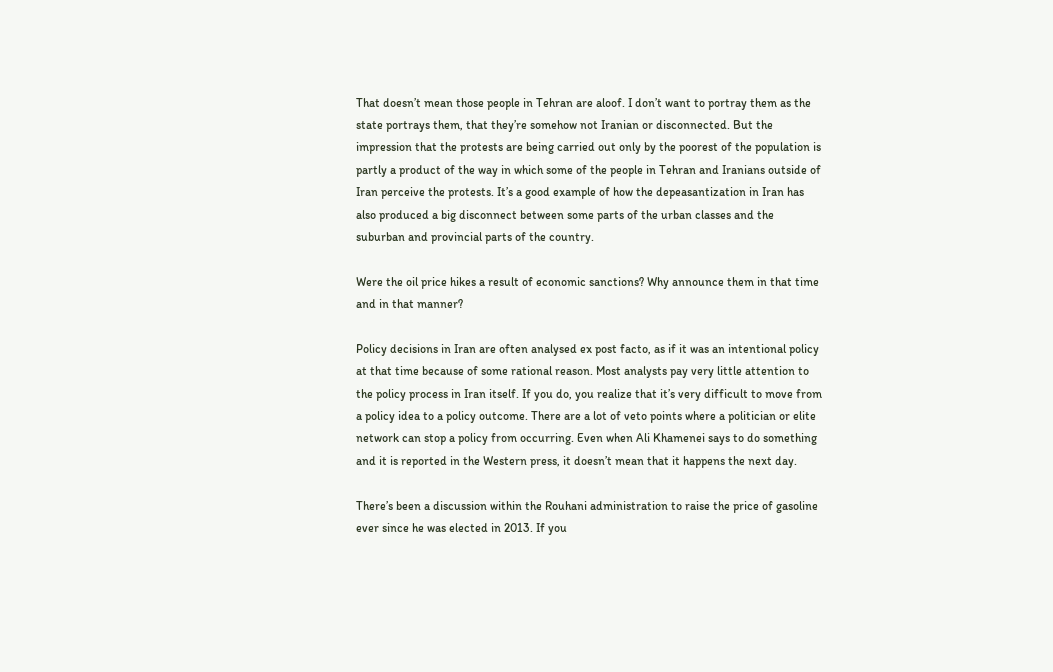That doesn’t mean those people in Tehran are aloof. I don’t want to portray them as the state portrays them, that they’re somehow not Iranian or disconnected. But the impression that the protests are being carried out only by the poorest of the population is partly a product of the way in which some of the people in Tehran and Iranians outside of Iran perceive the protests. It’s a good example of how the depeasantization in Iran has also produced a big disconnect between some parts of the urban classes and the suburban and provincial parts of the country.

Were the oil price hikes a result of economic sanctions? Why announce them in that time and in that manner?

Policy decisions in Iran are often analysed ex post facto, as if it was an intentional policy at that time because of some rational reason. Most analysts pay very little attention to the policy process in Iran itself. If you do, you realize that it’s very difficult to move from a policy idea to a policy outcome. There are a lot of veto points where a politician or elite network can stop a policy from occurring. Even when Ali Khamenei says to do something and it is reported in the Western press, it doesn’t mean that it happens the next day.

There’s been a discussion within the Rouhani administration to raise the price of gasoline ever since he was elected in 2013. If you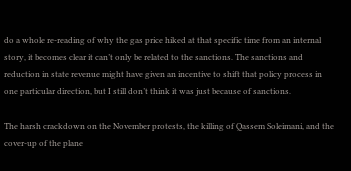do a whole re-reading of why the gas price hiked at that specific time from an internal story, it becomes clear it can’t only be related to the sanctions. The sanctions and reduction in state revenue might have given an incentive to shift that policy process in one particular direction, but I still don’t think it was just because of sanctions.

The harsh crackdown on the November protests, the killing of Qassem Soleimani, and the cover-up of the plane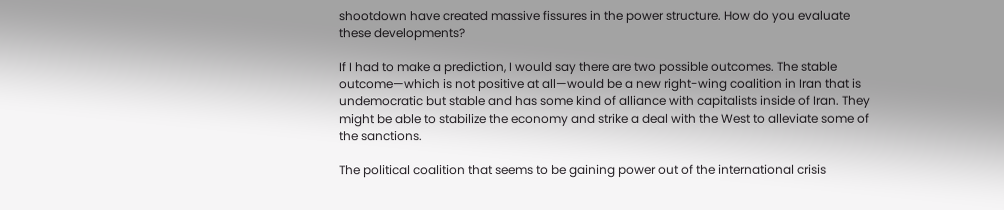shootdown have created massive fissures in the power structure. How do you evaluate these developments?

If I had to make a prediction, I would say there are two possible outcomes. The stable outcome—which is not positive at all—would be a new right-wing coalition in Iran that is undemocratic but stable and has some kind of alliance with capitalists inside of Iran. They might be able to stabilize the economy and strike a deal with the West to alleviate some of the sanctions.

The political coalition that seems to be gaining power out of the international crisis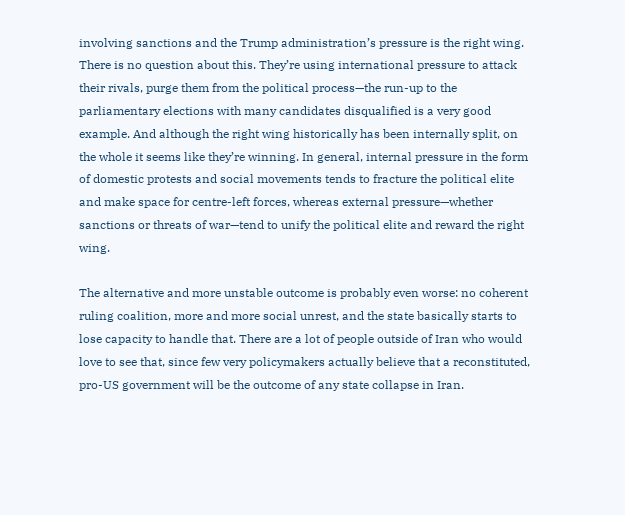involving sanctions and the Trump administration’s pressure is the right wing. There is no question about this. They’re using international pressure to attack their rivals, purge them from the political process—the run-up to the parliamentary elections with many candidates disqualified is a very good example. And although the right wing historically has been internally split, on the whole it seems like they’re winning. In general, internal pressure in the form of domestic protests and social movements tends to fracture the political elite and make space for centre-left forces, whereas external pressure—whether sanctions or threats of war—tend to unify the political elite and reward the right wing.

The alternative and more unstable outcome is probably even worse: no coherent ruling coalition, more and more social unrest, and the state basically starts to lose capacity to handle that. There are a lot of people outside of Iran who would love to see that, since few very policymakers actually believe that a reconstituted, pro-US government will be the outcome of any state collapse in Iran.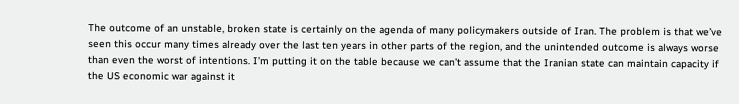The outcome of an unstable, broken state is certainly on the agenda of many policymakers outside of Iran. The problem is that we’ve seen this occur many times already over the last ten years in other parts of the region, and the unintended outcome is always worse than even the worst of intentions. I’m putting it on the table because we can’t assume that the Iranian state can maintain capacity if the US economic war against it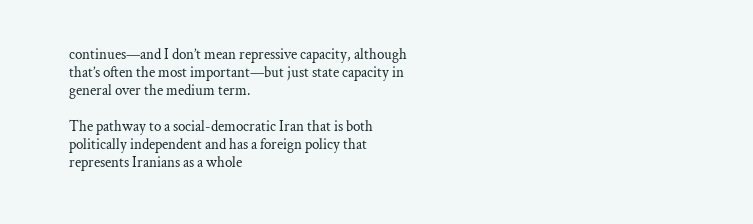continues—and I don’t mean repressive capacity, although that’s often the most important—but just state capacity in general over the medium term.

The pathway to a social-democratic Iran that is both politically independent and has a foreign policy that represents Iranians as a whole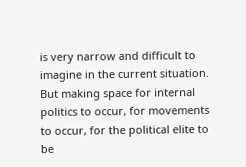is very narrow and difficult to imagine in the current situation. But making space for internal politics to occur, for movements to occur, for the political elite to be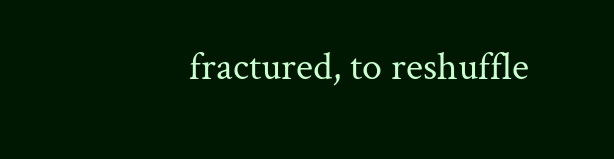fractured, to reshuffle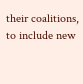their coalitions, to include new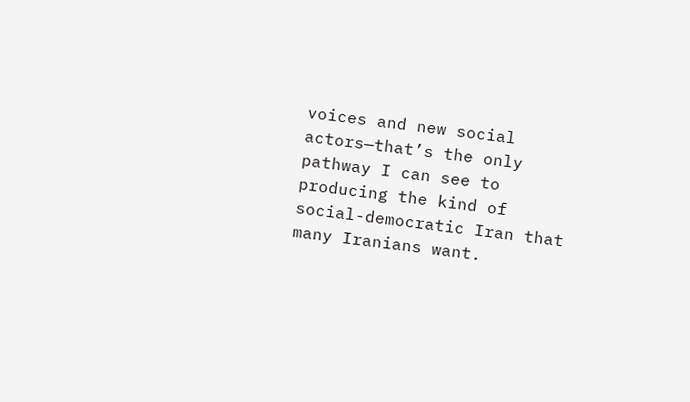voices and new social actors—that’s the only pathway I can see to producing the kind of social-democratic Iran that many Iranians want.